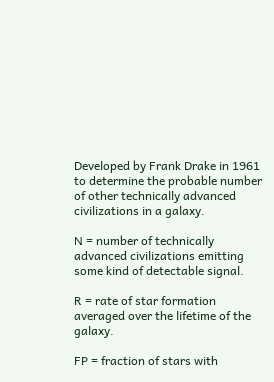Developed by Frank Drake in 1961 to determine the probable number of other technically advanced civilizations in a galaxy.

N = number of technically advanced civilizations emitting some kind of detectable signal.

R = rate of star formation averaged over the lifetime of the galaxy.

FP = fraction of stars with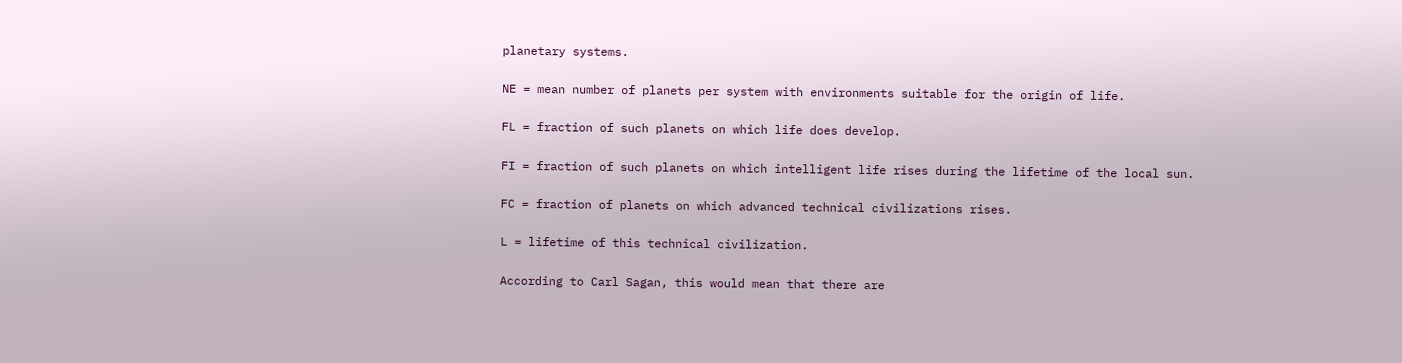planetary systems.

NE = mean number of planets per system with environments suitable for the origin of life.

FL = fraction of such planets on which life does develop.

FI = fraction of such planets on which intelligent life rises during the lifetime of the local sun.

FC = fraction of planets on which advanced technical civilizations rises.

L = lifetime of this technical civilization.

According to Carl Sagan, this would mean that there are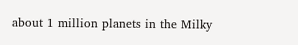about 1 million planets in the Milky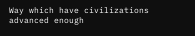Way which have civilizations advanced enough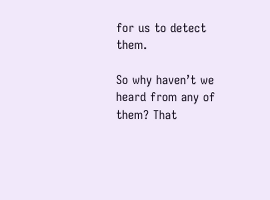for us to detect them.

So why haven’t we heard from any of them? That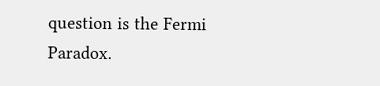question is the Fermi Paradox.